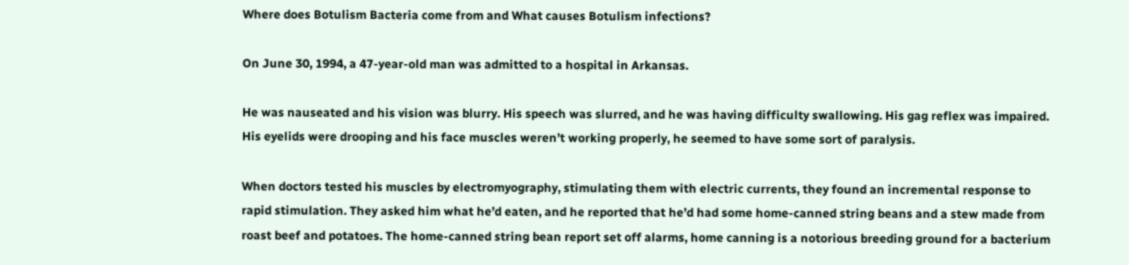Where does Botulism Bacteria come from and What causes Botulism infections?

On June 30, 1994, a 47-year-old man was admitted to a hospital in Arkansas.

He was nauseated and his vision was blurry. His speech was slurred, and he was having difficulty swallowing. His gag reflex was impaired. His eyelids were drooping and his face muscles weren’t working properly, he seemed to have some sort of paralysis.

When doctors tested his muscles by electromyography, stimulating them with electric currents, they found an incremental response to rapid stimulation. They asked him what he’d eaten, and he reported that he’d had some home-canned string beans and a stew made from roast beef and potatoes. The home-canned string bean report set off alarms, home canning is a notorious breeding ground for a bacterium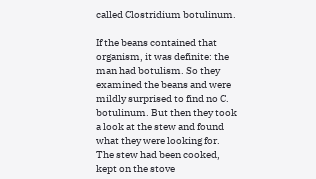called Clostridium botulinum.

If the beans contained that organism, it was definite: the man had botulism. So they examined the beans and were mildly surprised to find no C. botulinum. But then they took a look at the stew and found what they were looking for. The stew had been cooked, kept on the stove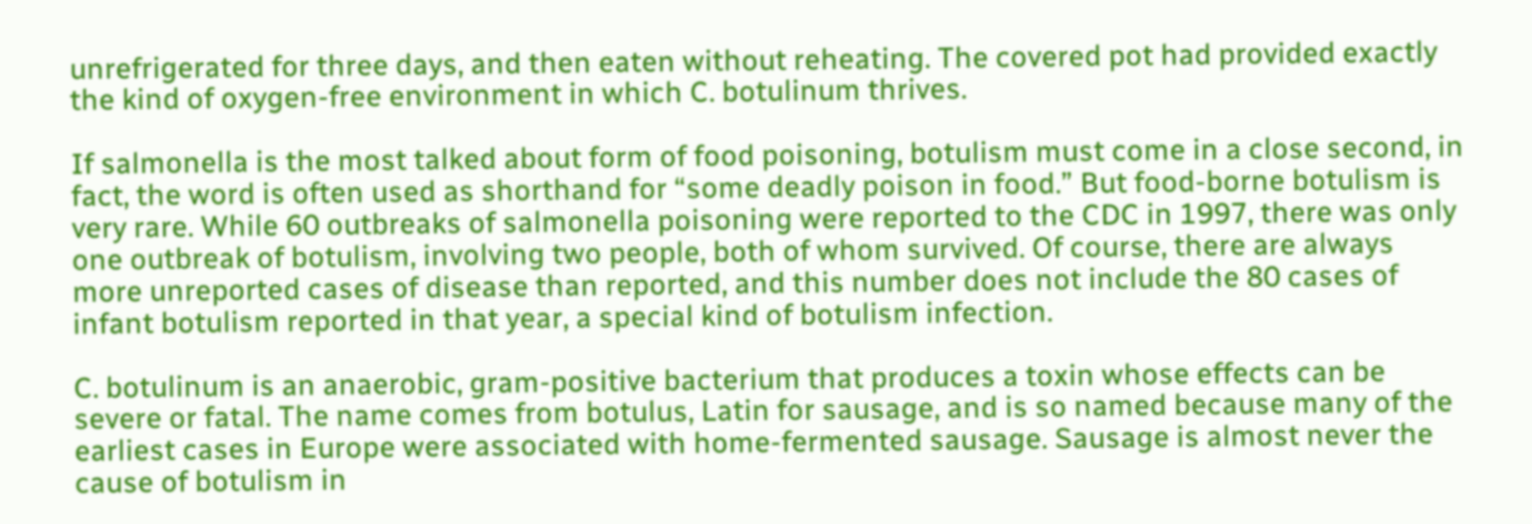unrefrigerated for three days, and then eaten without reheating. The covered pot had provided exactly the kind of oxygen-free environment in which C. botulinum thrives.

If salmonella is the most talked about form of food poisoning, botulism must come in a close second, in fact, the word is often used as shorthand for “some deadly poison in food.” But food-borne botulism is very rare. While 60 outbreaks of salmonella poisoning were reported to the CDC in 1997, there was only one outbreak of botulism, involving two people, both of whom survived. Of course, there are always more unreported cases of disease than reported, and this number does not include the 80 cases of infant botulism reported in that year, a special kind of botulism infection.

C. botulinum is an anaerobic, gram-positive bacterium that produces a toxin whose effects can be severe or fatal. The name comes from botulus, Latin for sausage, and is so named because many of the earliest cases in Europe were associated with home-fermented sausage. Sausage is almost never the cause of botulism in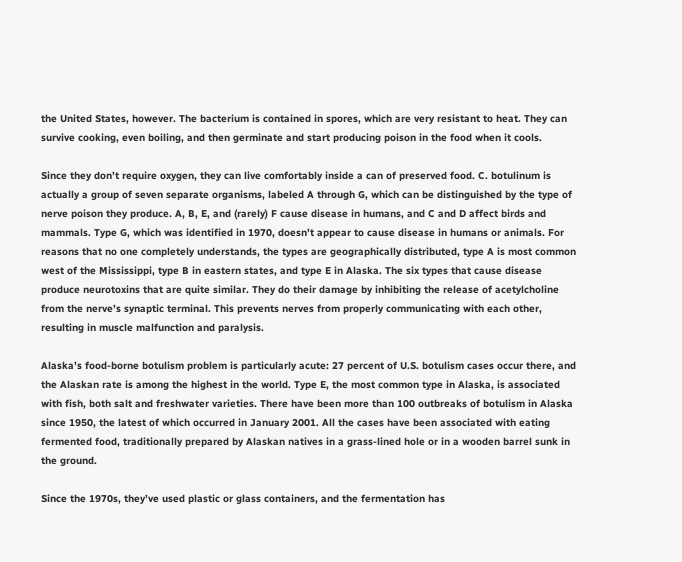the United States, however. The bacterium is contained in spores, which are very resistant to heat. They can survive cooking, even boiling, and then germinate and start producing poison in the food when it cools.

Since they don’t require oxygen, they can live comfortably inside a can of preserved food. C. botulinum is actually a group of seven separate organisms, labeled A through G, which can be distinguished by the type of nerve poison they produce. A, B, E, and (rarely) F cause disease in humans, and C and D affect birds and mammals. Type G, which was identified in 1970, doesn’t appear to cause disease in humans or animals. For reasons that no one completely understands, the types are geographically distributed, type A is most common west of the Mississippi, type B in eastern states, and type E in Alaska. The six types that cause disease produce neurotoxins that are quite similar. They do their damage by inhibiting the release of acetylcholine from the nerve’s synaptic terminal. This prevents nerves from properly communicating with each other, resulting in muscle malfunction and paralysis.

Alaska’s food-borne botulism problem is particularly acute: 27 percent of U.S. botulism cases occur there, and the Alaskan rate is among the highest in the world. Type E, the most common type in Alaska, is associated with fish, both salt and freshwater varieties. There have been more than 100 outbreaks of botulism in Alaska since 1950, the latest of which occurred in January 2001. All the cases have been associated with eating fermented food, traditionally prepared by Alaskan natives in a grass-lined hole or in a wooden barrel sunk in the ground.

Since the 1970s, they’ve used plastic or glass containers, and the fermentation has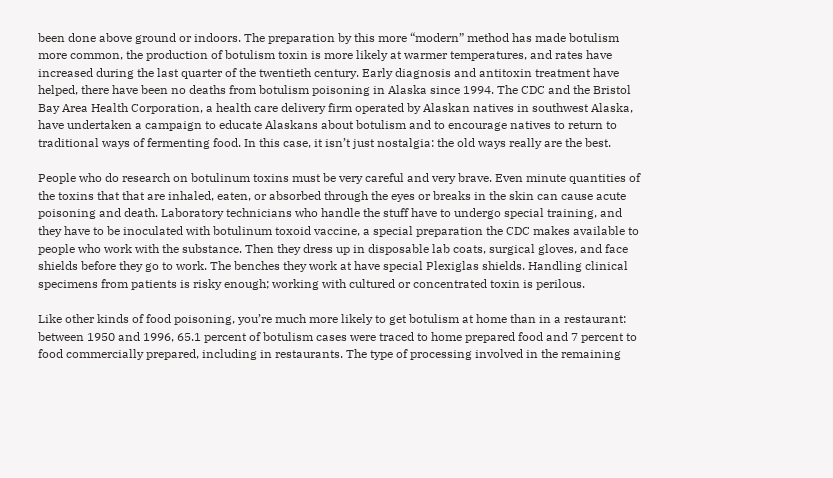been done above ground or indoors. The preparation by this more “modern” method has made botulism more common, the production of botulism toxin is more likely at warmer temperatures, and rates have increased during the last quarter of the twentieth century. Early diagnosis and antitoxin treatment have helped, there have been no deaths from botulism poisoning in Alaska since 1994. The CDC and the Bristol Bay Area Health Corporation, a health care delivery firm operated by Alaskan natives in southwest Alaska, have undertaken a campaign to educate Alaskans about botulism and to encourage natives to return to traditional ways of fermenting food. In this case, it isn’t just nostalgia: the old ways really are the best.

People who do research on botulinum toxins must be very careful and very brave. Even minute quantities of the toxins that that are inhaled, eaten, or absorbed through the eyes or breaks in the skin can cause acute poisoning and death. Laboratory technicians who handle the stuff have to undergo special training, and they have to be inoculated with botulinum toxoid vaccine, a special preparation the CDC makes available to people who work with the substance. Then they dress up in disposable lab coats, surgical gloves, and face shields before they go to work. The benches they work at have special Plexiglas shields. Handling clinical specimens from patients is risky enough; working with cultured or concentrated toxin is perilous.

Like other kinds of food poisoning, you’re much more likely to get botulism at home than in a restaurant: between 1950 and 1996, 65.1 percent of botulism cases were traced to home prepared food and 7 percent to food commercially prepared, including in restaurants. The type of processing involved in the remaining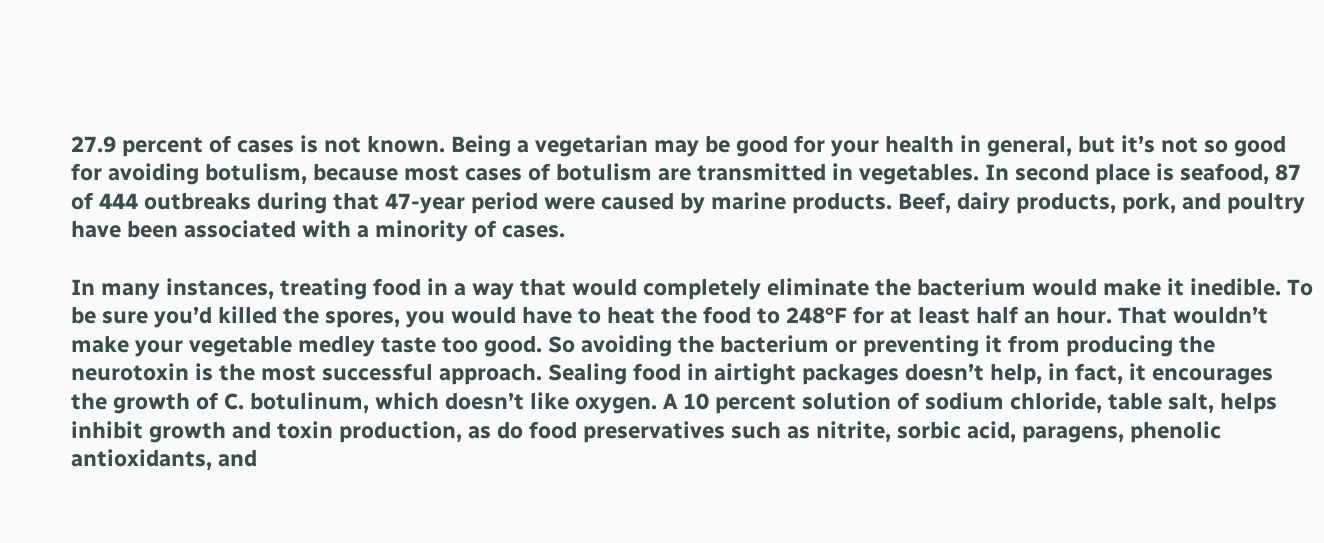27.9 percent of cases is not known. Being a vegetarian may be good for your health in general, but it’s not so good for avoiding botulism, because most cases of botulism are transmitted in vegetables. In second place is seafood, 87 of 444 outbreaks during that 47-year period were caused by marine products. Beef, dairy products, pork, and poultry have been associated with a minority of cases.

In many instances, treating food in a way that would completely eliminate the bacterium would make it inedible. To be sure you’d killed the spores, you would have to heat the food to 248°F for at least half an hour. That wouldn’t make your vegetable medley taste too good. So avoiding the bacterium or preventing it from producing the neurotoxin is the most successful approach. Sealing food in airtight packages doesn’t help, in fact, it encourages the growth of C. botulinum, which doesn’t like oxygen. A 10 percent solution of sodium chloride, table salt, helps inhibit growth and toxin production, as do food preservatives such as nitrite, sorbic acid, paragens, phenolic antioxidants, and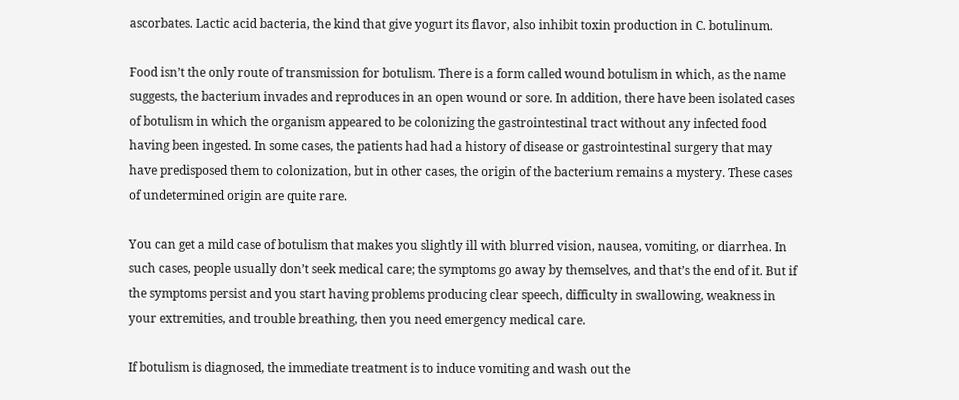ascorbates. Lactic acid bacteria, the kind that give yogurt its flavor, also inhibit toxin production in C. botulinum.

Food isn’t the only route of transmission for botulism. There is a form called wound botulism in which, as the name suggests, the bacterium invades and reproduces in an open wound or sore. In addition, there have been isolated cases of botulism in which the organism appeared to be colonizing the gastrointestinal tract without any infected food having been ingested. In some cases, the patients had had a history of disease or gastrointestinal surgery that may have predisposed them to colonization, but in other cases, the origin of the bacterium remains a mystery. These cases of undetermined origin are quite rare.

You can get a mild case of botulism that makes you slightly ill with blurred vision, nausea, vomiting, or diarrhea. In such cases, people usually don’t seek medical care; the symptoms go away by themselves, and that’s the end of it. But if the symptoms persist and you start having problems producing clear speech, difficulty in swallowing, weakness in your extremities, and trouble breathing, then you need emergency medical care.

If botulism is diagnosed, the immediate treatment is to induce vomiting and wash out the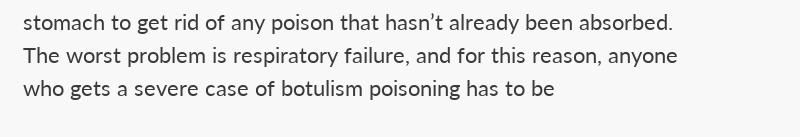stomach to get rid of any poison that hasn’t already been absorbed. The worst problem is respiratory failure, and for this reason, anyone who gets a severe case of botulism poisoning has to be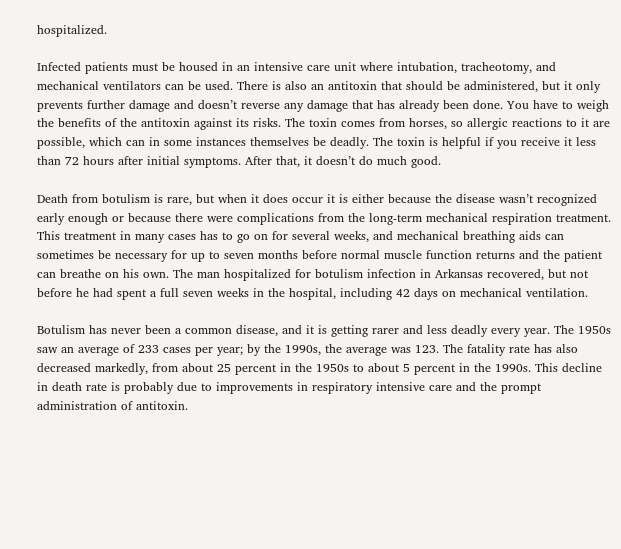hospitalized.

Infected patients must be housed in an intensive care unit where intubation, tracheotomy, and mechanical ventilators can be used. There is also an antitoxin that should be administered, but it only prevents further damage and doesn’t reverse any damage that has already been done. You have to weigh the benefits of the antitoxin against its risks. The toxin comes from horses, so allergic reactions to it are possible, which can in some instances themselves be deadly. The toxin is helpful if you receive it less than 72 hours after initial symptoms. After that, it doesn’t do much good.

Death from botulism is rare, but when it does occur it is either because the disease wasn’t recognized early enough or because there were complications from the long-term mechanical respiration treatment. This treatment in many cases has to go on for several weeks, and mechanical breathing aids can sometimes be necessary for up to seven months before normal muscle function returns and the patient can breathe on his own. The man hospitalized for botulism infection in Arkansas recovered, but not before he had spent a full seven weeks in the hospital, including 42 days on mechanical ventilation.

Botulism has never been a common disease, and it is getting rarer and less deadly every year. The 1950s saw an average of 233 cases per year; by the 1990s, the average was 123. The fatality rate has also decreased markedly, from about 25 percent in the 1950s to about 5 percent in the 1990s. This decline in death rate is probably due to improvements in respiratory intensive care and the prompt administration of antitoxin.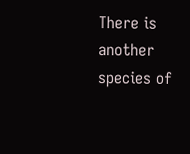There is another species of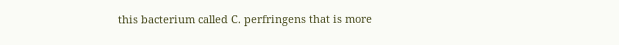this bacterium called C. perfringens that is more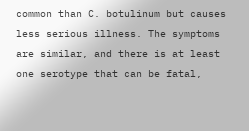common than C. botulinum but causes less serious illness. The symptoms are similar, and there is at least one serotype that can be fatal,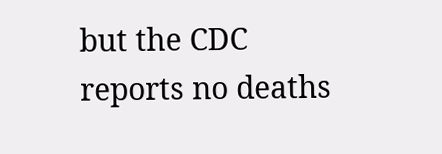but the CDC reports no deaths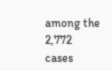among the 2,772 cases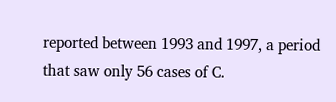reported between 1993 and 1997, a period that saw only 56 cases of C.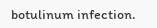botulinum infection.